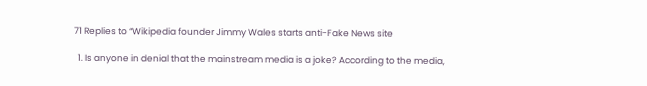71 Replies to “Wikipedia founder Jimmy Wales starts anti-Fake News site

  1. Is anyone in denial that the mainstream media is a joke? According to the media,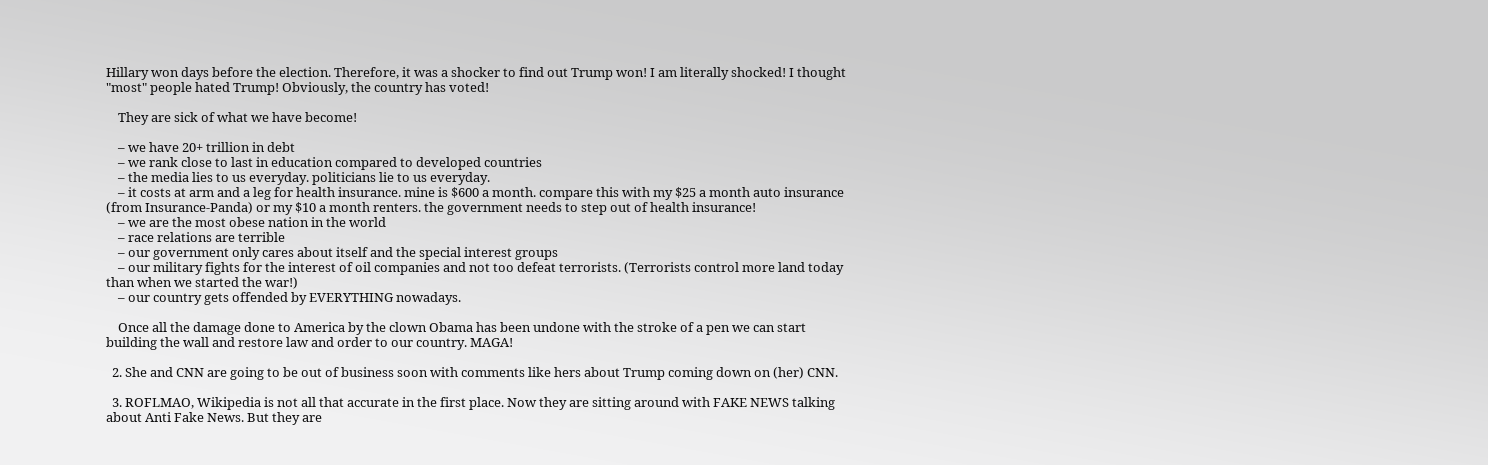Hillary won days before the election. Therefore, it was a shocker to find out Trump won! I am literally shocked! I thought "most" people hated Trump! Obviously, the country has voted!

    They are sick of what we have become!

    – we have 20+ trillion in debt
    – we rank close to last in education compared to developed countries
    – the media lies to us everyday. politicians lie to us everyday.
    – it costs at arm and a leg for health insurance. mine is $600 a month. compare this with my $25 a month auto insurance (from Insurance-Panda) or my $10 a month renters. the government needs to step out of health insurance!
    – we are the most obese nation in the world
    – race relations are terrible
    – our government only cares about itself and the special interest groups
    – our military fights for the interest of oil companies and not too defeat terrorists. (Terrorists control more land today than when we started the war!)
    – our country gets offended by EVERYTHING nowadays.

    Once all the damage done to America by the clown Obama has been undone with the stroke of a pen we can start building the wall and restore law and order to our country. MAGA!

  2. She and CNN are going to be out of business soon with comments like hers about Trump coming down on (her) CNN.

  3. ROFLMAO, Wikipedia is not all that accurate in the first place. Now they are sitting around with FAKE NEWS talking about Anti Fake News. But they are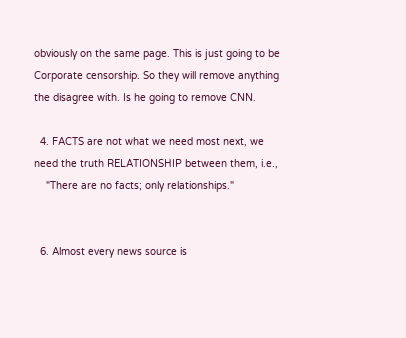obviously on the same page. This is just going to be Corporate censorship. So they will remove anything the disagree with. Is he going to remove CNN.

  4. FACTS are not what we need most next, we need the truth RELATIONSHIP between them, i.e.,
    "There are no facts; only relationships."


  6. Almost every news source is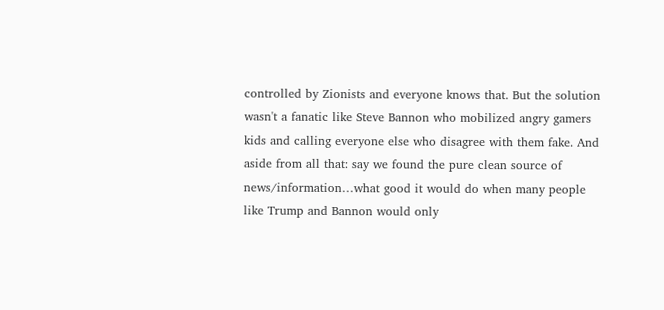controlled by Zionists and everyone knows that. But the solution wasn't a fanatic like Steve Bannon who mobilized angry gamers kids and calling everyone else who disagree with them fake. And aside from all that: say we found the pure clean source of news/information…what good it would do when many people like Trump and Bannon would only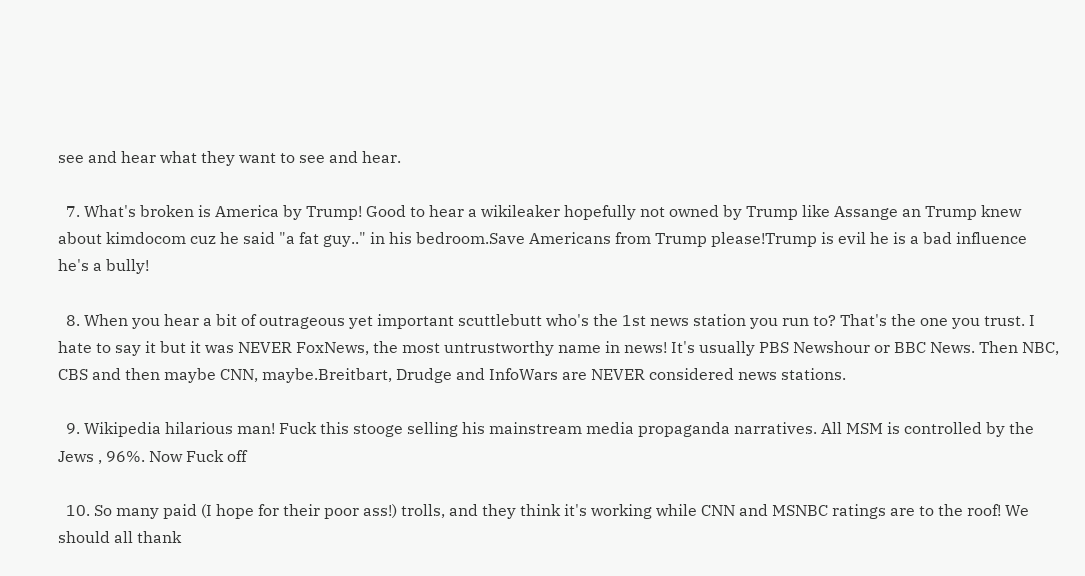see and hear what they want to see and hear.

  7. What's broken is America by Trump! Good to hear a wikileaker hopefully not owned by Trump like Assange an Trump knew about kimdocom cuz he said "a fat guy.." in his bedroom.Save Americans from Trump please!Trump is evil he is a bad influence he's a bully!

  8. When you hear a bit of outrageous yet important scuttlebutt who's the 1st news station you run to? That's the one you trust. I hate to say it but it was NEVER FoxNews, the most untrustworthy name in news! It's usually PBS Newshour or BBC News. Then NBC, CBS and then maybe CNN, maybe.Breitbart, Drudge and InfoWars are NEVER considered news stations.

  9. Wikipedia hilarious man! Fuck this stooge selling his mainstream media propaganda narratives. All MSM is controlled by the Jews , 96%. Now Fuck off

  10. So many paid (I hope for their poor ass!) trolls, and they think it's working while CNN and MSNBC ratings are to the roof! We should all thank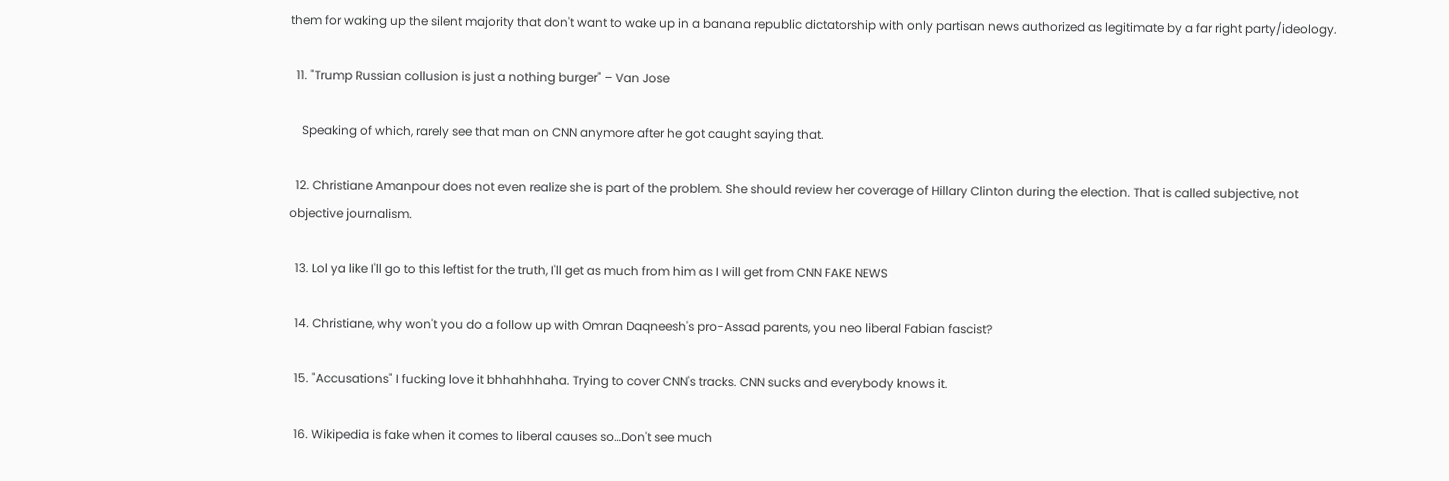them for waking up the silent majority that don't want to wake up in a banana republic dictatorship with only partisan news authorized as legitimate by a far right party/ideology.

  11. "Trump Russian collusion is just a nothing burger" – Van Jose

    Speaking of which, rarely see that man on CNN anymore after he got caught saying that.

  12. Christiane Amanpour does not even realize she is part of the problem. She should review her coverage of Hillary Clinton during the election. That is called subjective, not objective journalism.

  13. Lol ya like I'll go to this leftist for the truth, I'll get as much from him as I will get from CNN FAKE NEWS

  14. Christiane, why won't you do a follow up with Omran Daqneesh's pro-Assad parents, you neo liberal Fabian fascist?

  15. "Accusations" I fucking love it bhhahhhaha. Trying to cover CNN's tracks. CNN sucks and everybody knows it.

  16. Wikipedia is fake when it comes to liberal causes so…Don't see much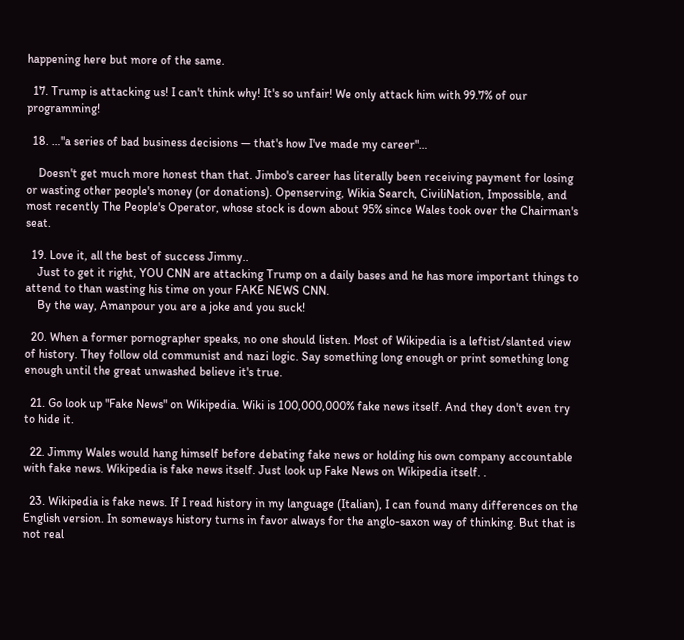happening here but more of the same.

  17. Trump is attacking us! I can't think why! It's so unfair! We only attack him with 99.7% of our programming!

  18. …"a series of bad business decisions — that's how I've made my career"…

    Doesn't get much more honest than that. Jimbo's career has literally been receiving payment for losing or wasting other people's money (or donations). Openserving, Wikia Search, CiviliNation, Impossible, and most recently The People's Operator, whose stock is down about 95% since Wales took over the Chairman's seat.

  19. Love it, all the best of success Jimmy..
    Just to get it right, YOU CNN are attacking Trump on a daily bases and he has more important things to attend to than wasting his time on your FAKE NEWS CNN.
    By the way, Amanpour you are a joke and you suck!

  20. When a former pornographer speaks, no one should listen. Most of Wikipedia is a leftist/slanted view of history. They follow old communist and nazi logic. Say something long enough or print something long enough until the great unwashed believe it's true.

  21. Go look up "Fake News" on Wikipedia. Wiki is 100,000,000% fake news itself. And they don't even try to hide it.

  22. Jimmy Wales would hang himself before debating fake news or holding his own company accountable with fake news. Wikipedia is fake news itself. Just look up Fake News on Wikipedia itself. .

  23. Wikipedia is fake news. If I read history in my language (Italian), I can found many differences on the English version. In someways history turns in favor always for the anglo-saxon way of thinking. But that is not real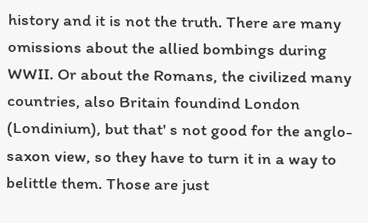history and it is not the truth. There are many omissions about the allied bombings during WWII. Or about the Romans, the civilized many countries, also Britain foundind London (Londinium), but that' s not good for the anglo-saxon view, so they have to turn it in a way to belittle them. Those are just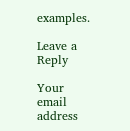examples.

Leave a Reply

Your email address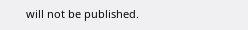will not be published.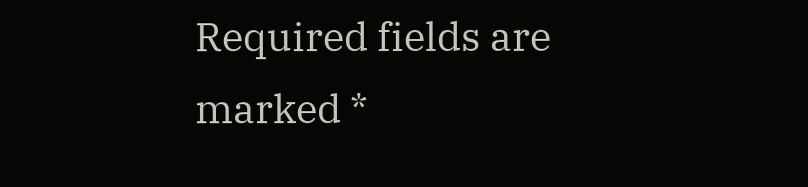Required fields are marked *